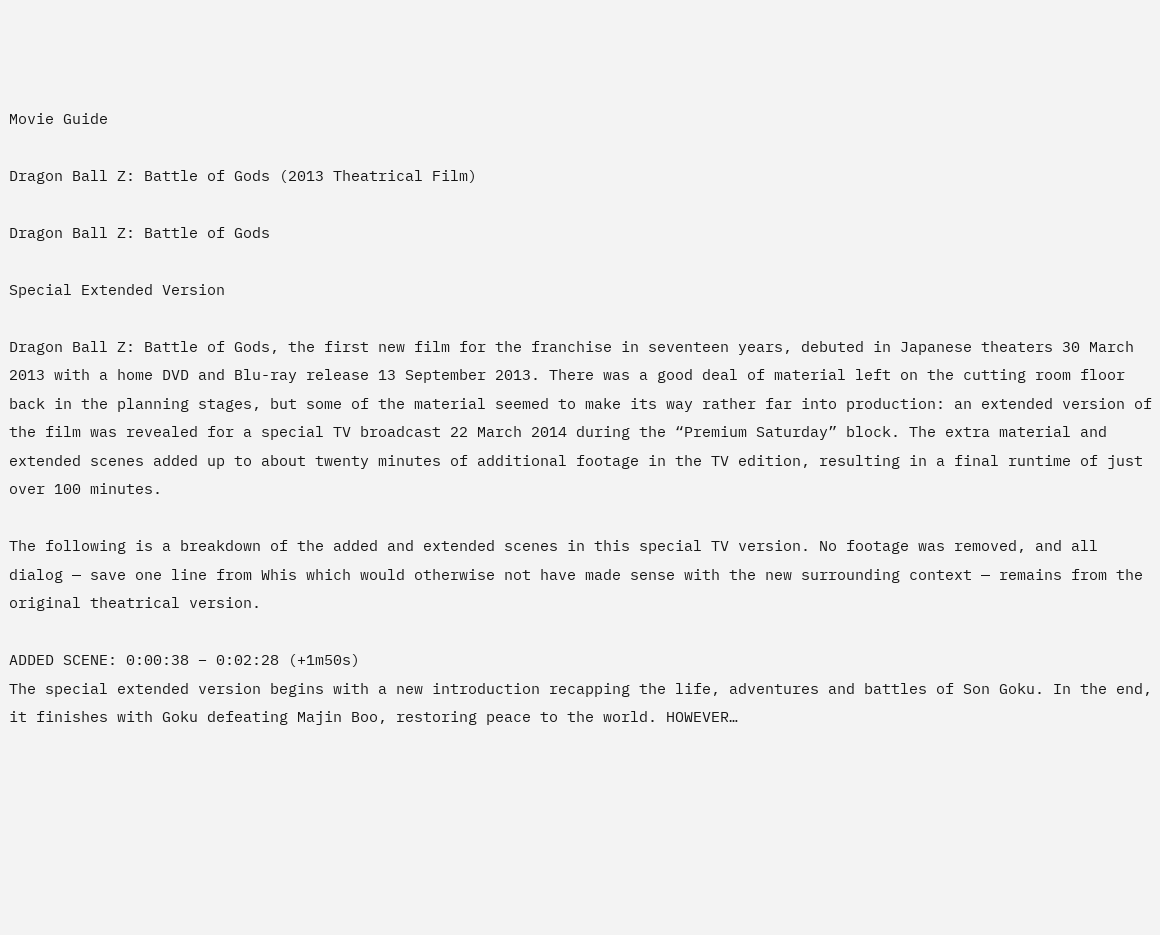Movie Guide

Dragon Ball Z: Battle of Gods (2013 Theatrical Film)

Dragon Ball Z: Battle of Gods

Special Extended Version

Dragon Ball Z: Battle of Gods, the first new film for the franchise in seventeen years, debuted in Japanese theaters 30 March 2013 with a home DVD and Blu-ray release 13 September 2013. There was a good deal of material left on the cutting room floor back in the planning stages, but some of the material seemed to make its way rather far into production: an extended version of the film was revealed for a special TV broadcast 22 March 2014 during the “Premium Saturday” block. The extra material and extended scenes added up to about twenty minutes of additional footage in the TV edition, resulting in a final runtime of just over 100 minutes.

The following is a breakdown of the added and extended scenes in this special TV version. No footage was removed, and all dialog — save one line from Whis which would otherwise not have made sense with the new surrounding context — remains from the original theatrical version.

ADDED SCENE: 0:00:38 – 0:02:28 (+1m50s)
The special extended version begins with a new introduction recapping the life, adventures and battles of Son Goku. In the end, it finishes with Goku defeating Majin Boo, restoring peace to the world. HOWEVER…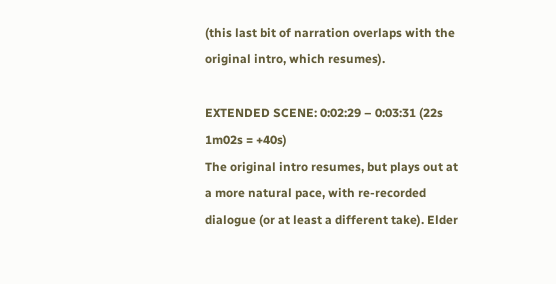(this last bit of narration overlaps with the original intro, which resumes).

EXTENDED SCENE: 0:02:29 – 0:03:31 (22s 1m02s = +40s)
The original intro resumes, but plays out at a more natural pace, with re-recorded dialogue (or at least a different take). Elder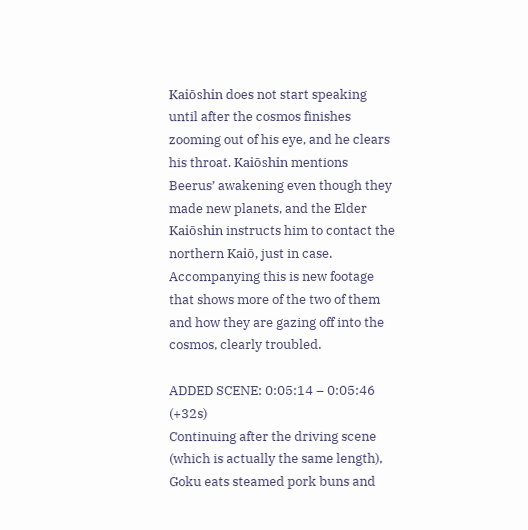Kaiōshin does not start speaking until after the cosmos finishes zooming out of his eye, and he clears his throat. Kaiōshin mentions Beerus’ awakening even though they made new planets, and the Elder Kaiōshin instructs him to contact the northern Kaiō, just in case. Accompanying this is new footage that shows more of the two of them and how they are gazing off into the cosmos, clearly troubled.

ADDED SCENE: 0:05:14 – 0:05:46 (+32s)
Continuing after the driving scene (which is actually the same length), Goku eats steamed pork buns and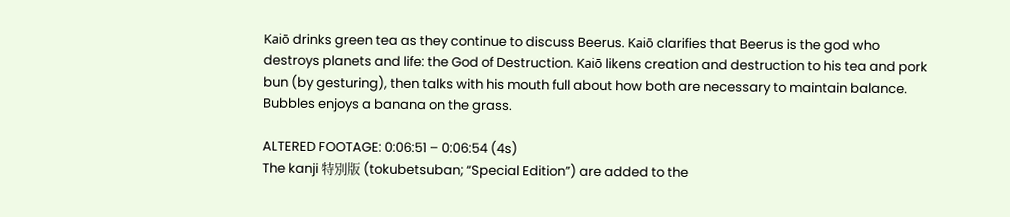Kaiō drinks green tea as they continue to discuss Beerus. Kaiō clarifies that Beerus is the god who destroys planets and life: the God of Destruction. Kaiō likens creation and destruction to his tea and pork bun (by gesturing), then talks with his mouth full about how both are necessary to maintain balance. Bubbles enjoys a banana on the grass.

ALTERED FOOTAGE: 0:06:51 – 0:06:54 (4s)
The kanji 特別版 (tokubetsuban; “Special Edition”) are added to the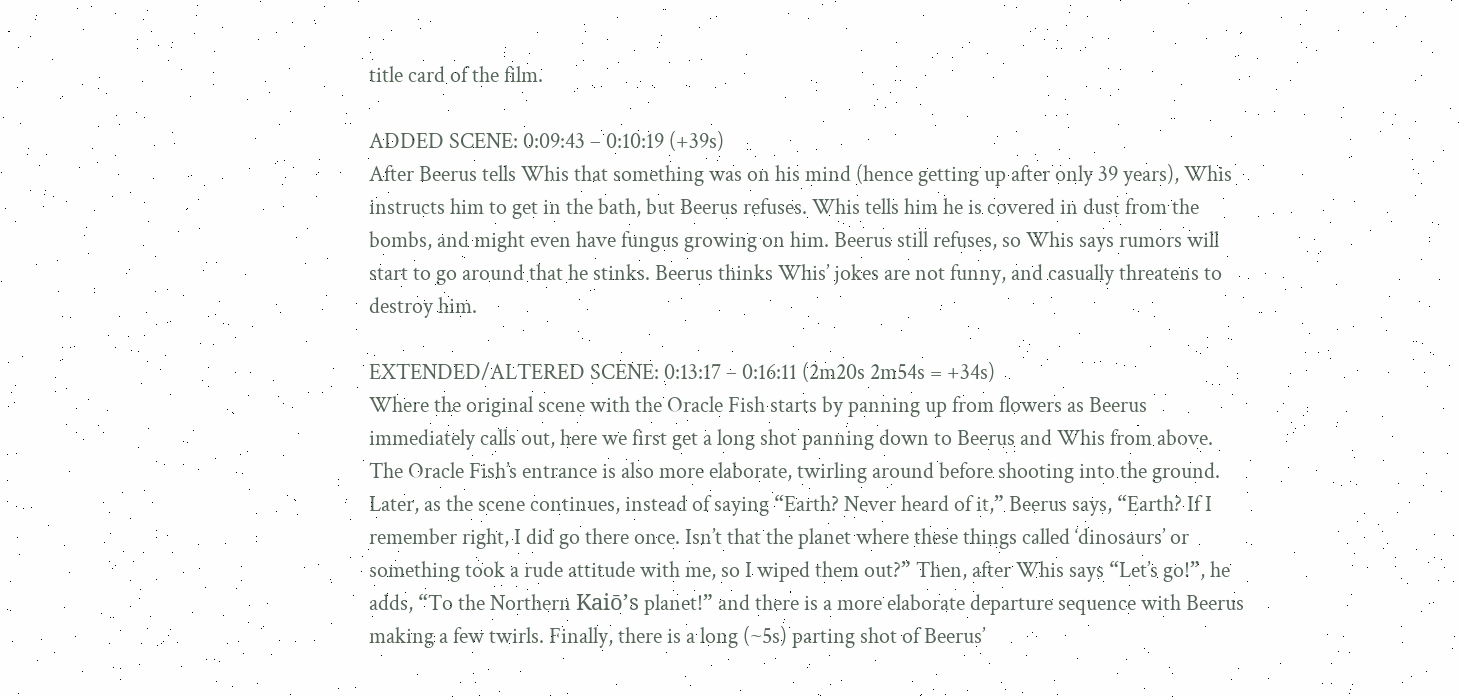title card of the film.

ADDED SCENE: 0:09:43 – 0:10:19 (+39s)
After Beerus tells Whis that something was on his mind (hence getting up after only 39 years), Whis instructs him to get in the bath, but Beerus refuses. Whis tells him he is covered in dust from the bombs, and might even have fungus growing on him. Beerus still refuses, so Whis says rumors will start to go around that he stinks. Beerus thinks Whis’ jokes are not funny, and casually threatens to destroy him.

EXTENDED/ALTERED SCENE: 0:13:17 – 0:16:11 (2m20s 2m54s = +34s)
Where the original scene with the Oracle Fish starts by panning up from flowers as Beerus immediately calls out, here we first get a long shot panning down to Beerus and Whis from above. The Oracle Fish’s entrance is also more elaborate, twirling around before shooting into the ground. Later, as the scene continues, instead of saying “Earth? Never heard of it,” Beerus says, “Earth? If I remember right, I did go there once. Isn’t that the planet where these things called ‘dinosaurs’ or something took a rude attitude with me, so I wiped them out?” Then, after Whis says “Let’s go!”, he adds, “To the Northern Kaiō’s planet!” and there is a more elaborate departure sequence with Beerus making a few twirls. Finally, there is a long (~5s) parting shot of Beerus’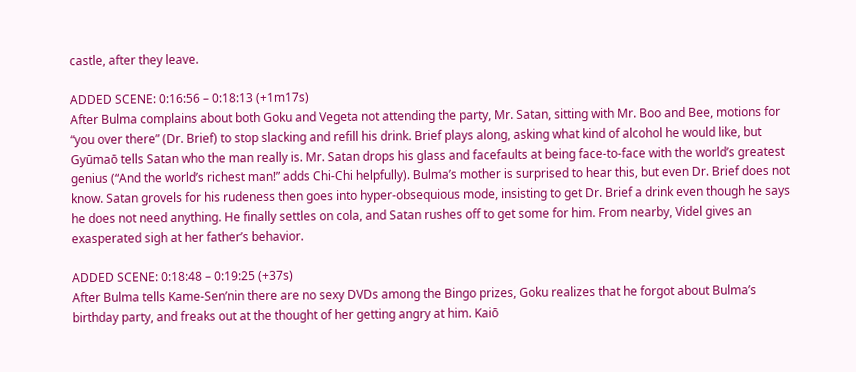castle, after they leave.

ADDED SCENE: 0:16:56 – 0:18:13 (+1m17s)
After Bulma complains about both Goku and Vegeta not attending the party, Mr. Satan, sitting with Mr. Boo and Bee, motions for “you over there” (Dr. Brief) to stop slacking and refill his drink. Brief plays along, asking what kind of alcohol he would like, but Gyūmaō tells Satan who the man really is. Mr. Satan drops his glass and facefaults at being face-to-face with the world’s greatest genius (“And the world’s richest man!” adds Chi-Chi helpfully). Bulma’s mother is surprised to hear this, but even Dr. Brief does not know. Satan grovels for his rudeness then goes into hyper-obsequious mode, insisting to get Dr. Brief a drink even though he says he does not need anything. He finally settles on cola, and Satan rushes off to get some for him. From nearby, Videl gives an exasperated sigh at her father’s behavior.

ADDED SCENE: 0:18:48 – 0:19:25 (+37s)
After Bulma tells Kame-Sen’nin there are no sexy DVDs among the Bingo prizes, Goku realizes that he forgot about Bulma’s birthday party, and freaks out at the thought of her getting angry at him. Kaiō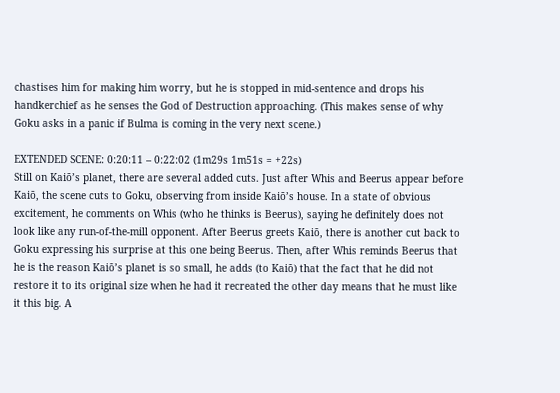chastises him for making him worry, but he is stopped in mid-sentence and drops his handkerchief as he senses the God of Destruction approaching. (This makes sense of why Goku asks in a panic if Bulma is coming in the very next scene.)

EXTENDED SCENE: 0:20:11 – 0:22:02 (1m29s 1m51s = +22s)
Still on Kaiō’s planet, there are several added cuts. Just after Whis and Beerus appear before Kaiō, the scene cuts to Goku, observing from inside Kaiō’s house. In a state of obvious excitement, he comments on Whis (who he thinks is Beerus), saying he definitely does not look like any run-of-the-mill opponent. After Beerus greets Kaiō, there is another cut back to Goku expressing his surprise at this one being Beerus. Then, after Whis reminds Beerus that he is the reason Kaiō’s planet is so small, he adds (to Kaiō) that the fact that he did not restore it to its original size when he had it recreated the other day means that he must like it this big. A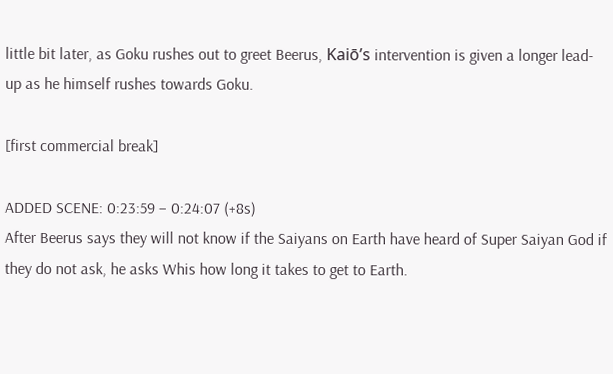little bit later, as Goku rushes out to greet Beerus, Kaiō’s intervention is given a longer lead-up as he himself rushes towards Goku.

[first commercial break]

ADDED SCENE: 0:23:59 – 0:24:07 (+8s)
After Beerus says they will not know if the Saiyans on Earth have heard of Super Saiyan God if they do not ask, he asks Whis how long it takes to get to Earth.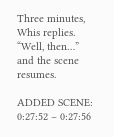Three minutes, Whis replies. “Well, then…” and the scene resumes.

ADDED SCENE: 0:27:52 – 0:27:56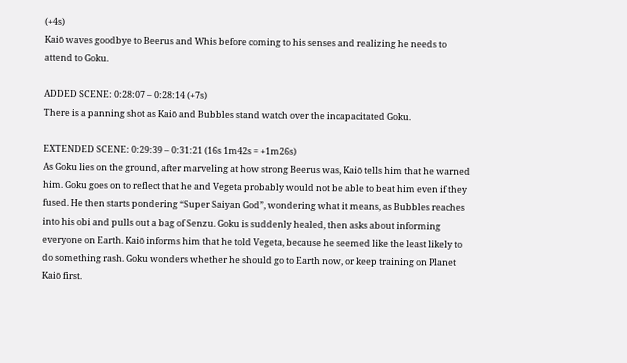(+4s)
Kaiō waves goodbye to Beerus and Whis before coming to his senses and realizing he needs to attend to Goku.

ADDED SCENE: 0:28:07 – 0:28:14 (+7s)
There is a panning shot as Kaiō and Bubbles stand watch over the incapacitated Goku.

EXTENDED SCENE: 0:29:39 – 0:31:21 (16s 1m42s = +1m26s)
As Goku lies on the ground, after marveling at how strong Beerus was, Kaiō tells him that he warned him. Goku goes on to reflect that he and Vegeta probably would not be able to beat him even if they fused. He then starts pondering “Super Saiyan God”, wondering what it means, as Bubbles reaches into his obi and pulls out a bag of Senzu. Goku is suddenly healed, then asks about informing everyone on Earth. Kaiō informs him that he told Vegeta, because he seemed like the least likely to do something rash. Goku wonders whether he should go to Earth now, or keep training on Planet Kaiō first.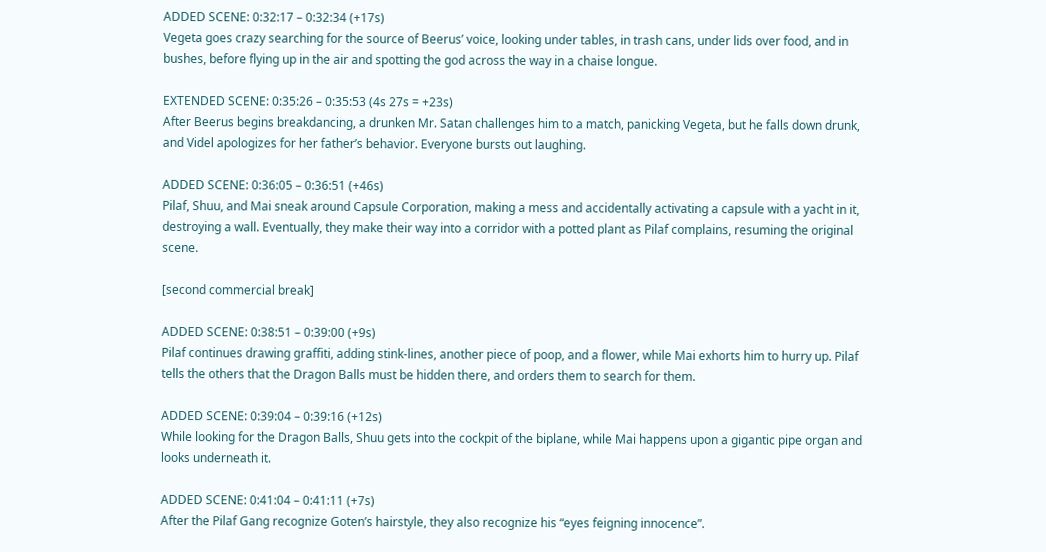ADDED SCENE: 0:32:17 – 0:32:34 (+17s)
Vegeta goes crazy searching for the source of Beerus’ voice, looking under tables, in trash cans, under lids over food, and in bushes, before flying up in the air and spotting the god across the way in a chaise longue.

EXTENDED SCENE: 0:35:26 – 0:35:53 (4s 27s = +23s)
After Beerus begins breakdancing, a drunken Mr. Satan challenges him to a match, panicking Vegeta, but he falls down drunk, and Videl apologizes for her father’s behavior. Everyone bursts out laughing.

ADDED SCENE: 0:36:05 – 0:36:51 (+46s)
Pilaf, Shuu, and Mai sneak around Capsule Corporation, making a mess and accidentally activating a capsule with a yacht in it, destroying a wall. Eventually, they make their way into a corridor with a potted plant as Pilaf complains, resuming the original scene.

[second commercial break]

ADDED SCENE: 0:38:51 – 0:39:00 (+9s)
Pilaf continues drawing graffiti, adding stink-lines, another piece of poop, and a flower, while Mai exhorts him to hurry up. Pilaf tells the others that the Dragon Balls must be hidden there, and orders them to search for them.

ADDED SCENE: 0:39:04 – 0:39:16 (+12s)
While looking for the Dragon Balls, Shuu gets into the cockpit of the biplane, while Mai happens upon a gigantic pipe organ and looks underneath it.

ADDED SCENE: 0:41:04 – 0:41:11 (+7s)
After the Pilaf Gang recognize Goten’s hairstyle, they also recognize his “eyes feigning innocence”.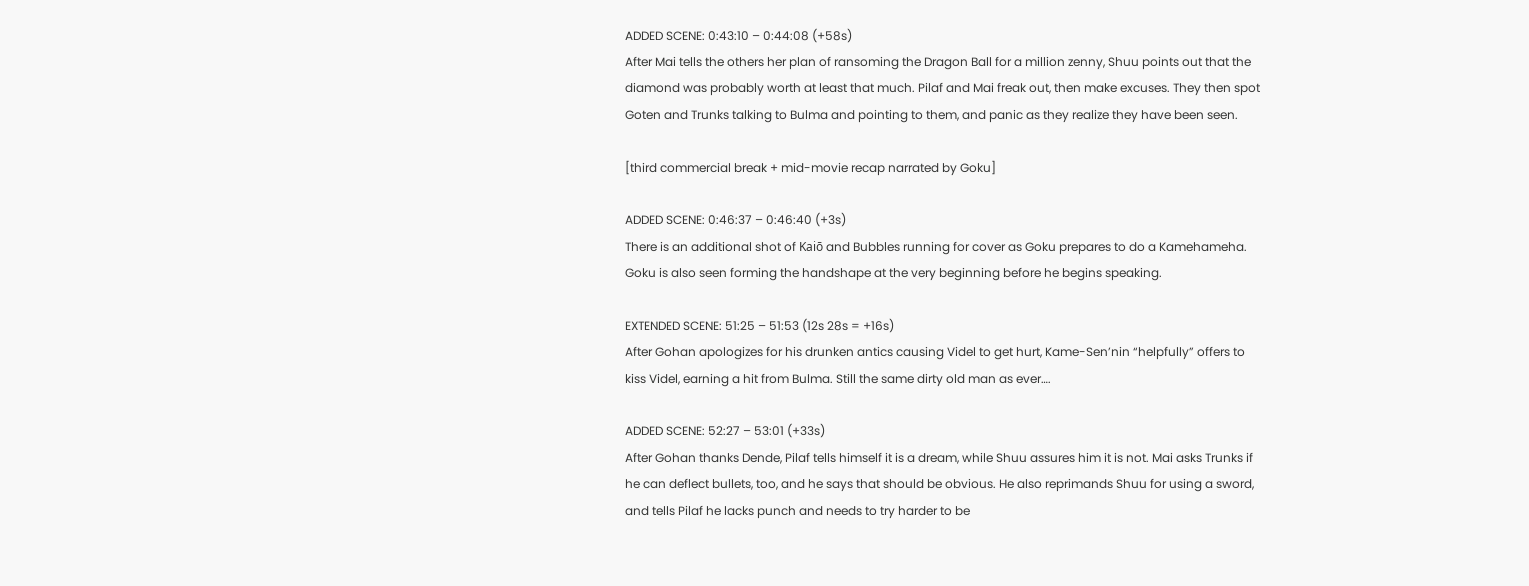ADDED SCENE: 0:43:10 – 0:44:08 (+58s)
After Mai tells the others her plan of ransoming the Dragon Ball for a million zenny, Shuu points out that the diamond was probably worth at least that much. Pilaf and Mai freak out, then make excuses. They then spot Goten and Trunks talking to Bulma and pointing to them, and panic as they realize they have been seen.

[third commercial break + mid-movie recap narrated by Goku]

ADDED SCENE: 0:46:37 – 0:46:40 (+3s)
There is an additional shot of Kaiō and Bubbles running for cover as Goku prepares to do a Kamehameha. Goku is also seen forming the handshape at the very beginning before he begins speaking.

EXTENDED SCENE: 51:25 – 51:53 (12s 28s = +16s)
After Gohan apologizes for his drunken antics causing Videl to get hurt, Kame-Sen’nin “helpfully” offers to kiss Videl, earning a hit from Bulma. Still the same dirty old man as ever….

ADDED SCENE: 52:27 – 53:01 (+33s)
After Gohan thanks Dende, Pilaf tells himself it is a dream, while Shuu assures him it is not. Mai asks Trunks if he can deflect bullets, too, and he says that should be obvious. He also reprimands Shuu for using a sword, and tells Pilaf he lacks punch and needs to try harder to be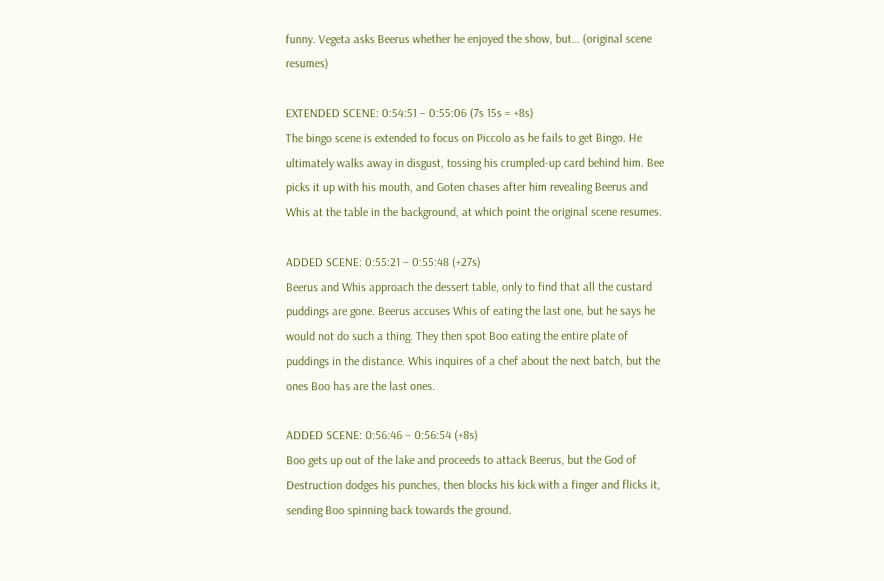funny. Vegeta asks Beerus whether he enjoyed the show, but… (original scene resumes)

EXTENDED SCENE: 0:54:51 – 0:55:06 (7s 15s = +8s)
The bingo scene is extended to focus on Piccolo as he fails to get Bingo. He ultimately walks away in disgust, tossing his crumpled-up card behind him. Bee picks it up with his mouth, and Goten chases after him revealing Beerus and Whis at the table in the background, at which point the original scene resumes.

ADDED SCENE: 0:55:21 – 0:55:48 (+27s)
Beerus and Whis approach the dessert table, only to find that all the custard puddings are gone. Beerus accuses Whis of eating the last one, but he says he would not do such a thing. They then spot Boo eating the entire plate of puddings in the distance. Whis inquires of a chef about the next batch, but the ones Boo has are the last ones.

ADDED SCENE: 0:56:46 – 0:56:54 (+8s)
Boo gets up out of the lake and proceeds to attack Beerus, but the God of Destruction dodges his punches, then blocks his kick with a finger and flicks it, sending Boo spinning back towards the ground.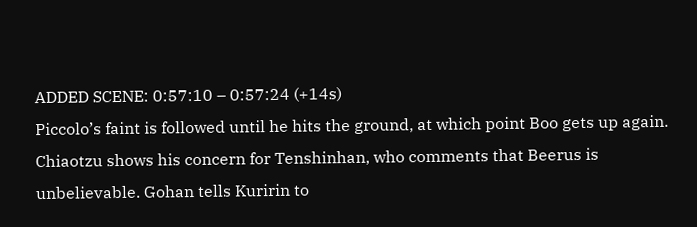ADDED SCENE: 0:57:10 – 0:57:24 (+14s)
Piccolo’s faint is followed until he hits the ground, at which point Boo gets up again. Chiaotzu shows his concern for Tenshinhan, who comments that Beerus is unbelievable. Gohan tells Kuririn to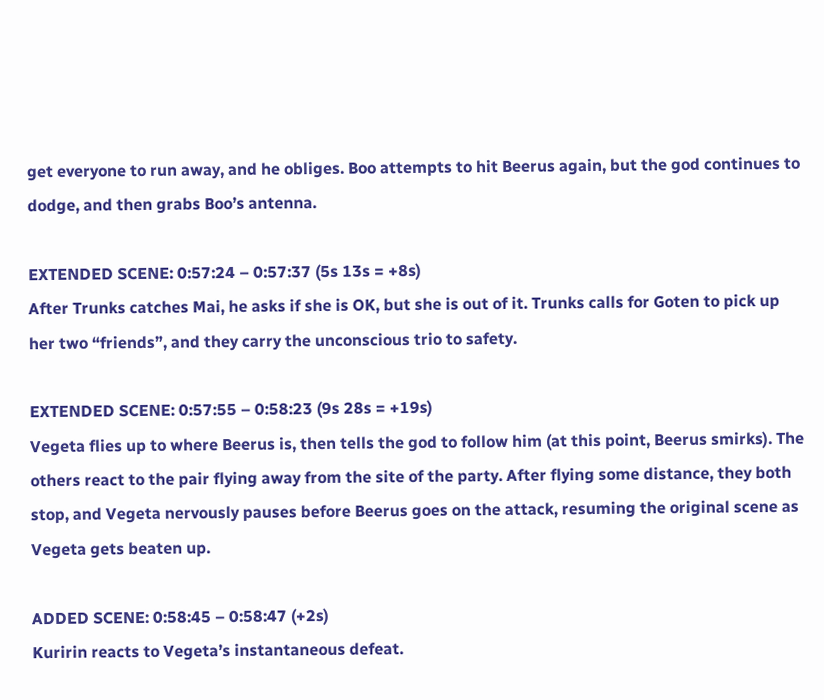get everyone to run away, and he obliges. Boo attempts to hit Beerus again, but the god continues to dodge, and then grabs Boo’s antenna.

EXTENDED SCENE: 0:57:24 – 0:57:37 (5s 13s = +8s)
After Trunks catches Mai, he asks if she is OK, but she is out of it. Trunks calls for Goten to pick up her two “friends”, and they carry the unconscious trio to safety.

EXTENDED SCENE: 0:57:55 – 0:58:23 (9s 28s = +19s)
Vegeta flies up to where Beerus is, then tells the god to follow him (at this point, Beerus smirks). The others react to the pair flying away from the site of the party. After flying some distance, they both stop, and Vegeta nervously pauses before Beerus goes on the attack, resuming the original scene as Vegeta gets beaten up.

ADDED SCENE: 0:58:45 – 0:58:47 (+2s)
Kuririn reacts to Vegeta’s instantaneous defeat.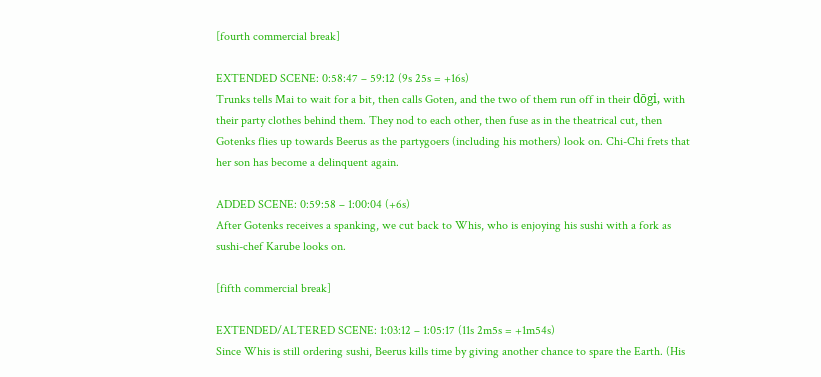[fourth commercial break]

EXTENDED SCENE: 0:58:47 – 59:12 (9s 25s = +16s)
Trunks tells Mai to wait for a bit, then calls Goten, and the two of them run off in their dōgi, with their party clothes behind them. They nod to each other, then fuse as in the theatrical cut, then Gotenks flies up towards Beerus as the partygoers (including his mothers) look on. Chi-Chi frets that her son has become a delinquent again.

ADDED SCENE: 0:59:58 – 1:00:04 (+6s)
After Gotenks receives a spanking, we cut back to Whis, who is enjoying his sushi with a fork as sushi-chef Karube looks on.

[fifth commercial break]

EXTENDED/ALTERED SCENE: 1:03:12 – 1:05:17 (11s 2m5s = +1m54s)
Since Whis is still ordering sushi, Beerus kills time by giving another chance to spare the Earth. (His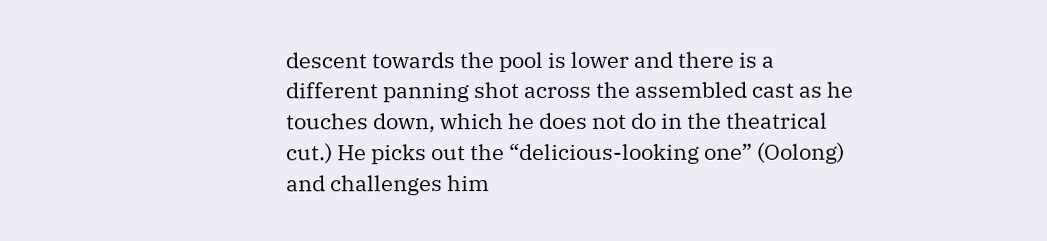descent towards the pool is lower and there is a different panning shot across the assembled cast as he touches down, which he does not do in the theatrical cut.) He picks out the “delicious-looking one” (Oolong) and challenges him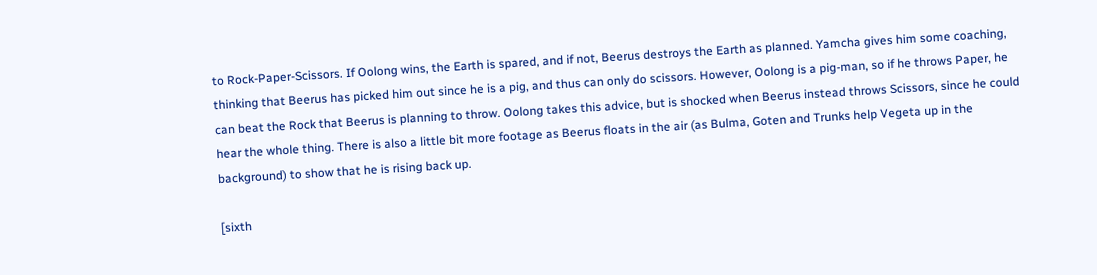to Rock-Paper-Scissors. If Oolong wins, the Earth is spared, and if not, Beerus destroys the Earth as planned. Yamcha gives him some coaching, thinking that Beerus has picked him out since he is a pig, and thus can only do scissors. However, Oolong is a pig-man, so if he throws Paper, he can beat the Rock that Beerus is planning to throw. Oolong takes this advice, but is shocked when Beerus instead throws Scissors, since he could hear the whole thing. There is also a little bit more footage as Beerus floats in the air (as Bulma, Goten and Trunks help Vegeta up in the background) to show that he is rising back up.

[sixth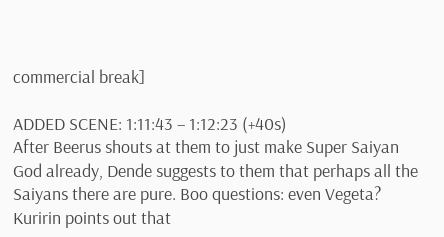commercial break]

ADDED SCENE: 1:11:43 – 1:12:23 (+40s)
After Beerus shouts at them to just make Super Saiyan God already, Dende suggests to them that perhaps all the Saiyans there are pure. Boo questions: even Vegeta? Kuririn points out that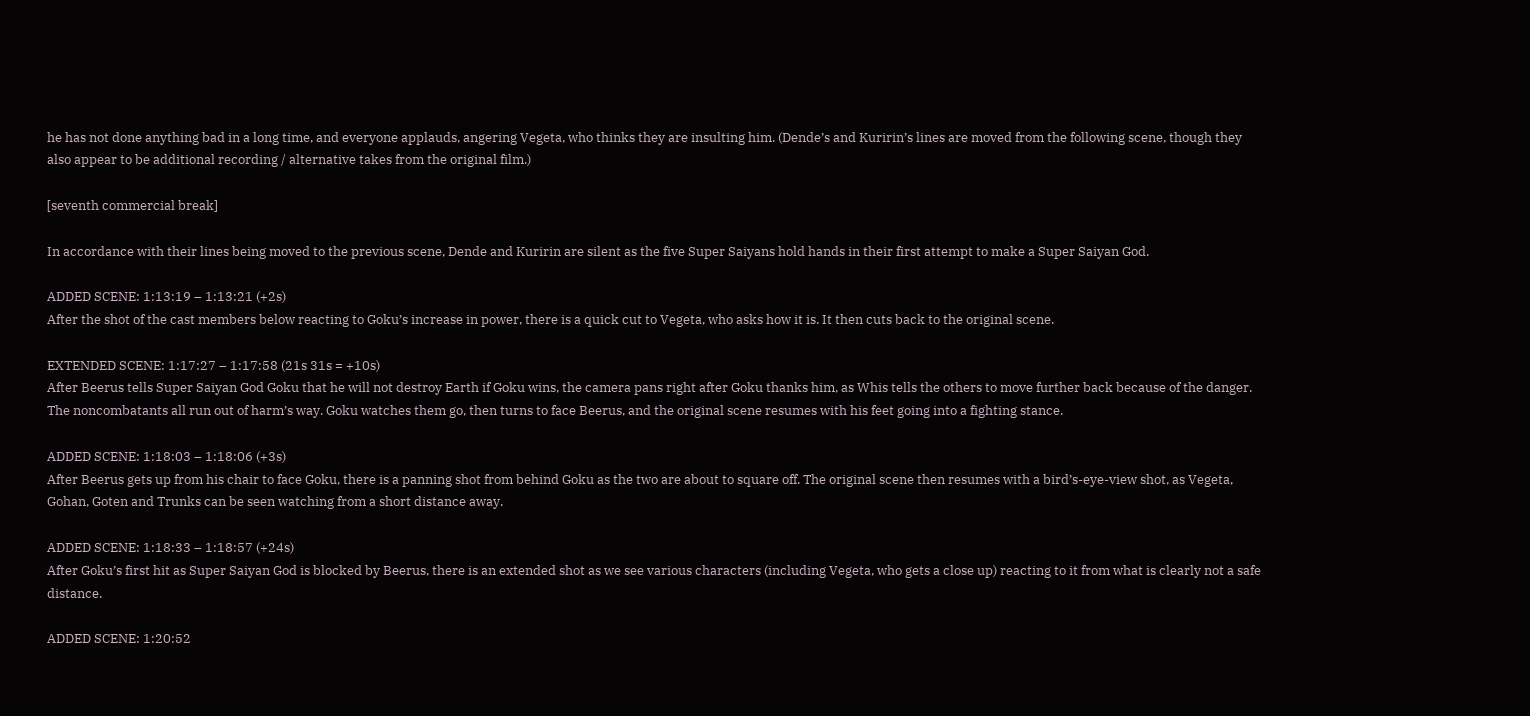he has not done anything bad in a long time, and everyone applauds, angering Vegeta, who thinks they are insulting him. (Dende’s and Kuririn’s lines are moved from the following scene, though they also appear to be additional recording / alternative takes from the original film.)

[seventh commercial break]

In accordance with their lines being moved to the previous scene, Dende and Kuririn are silent as the five Super Saiyans hold hands in their first attempt to make a Super Saiyan God.

ADDED SCENE: 1:13:19 – 1:13:21 (+2s)
After the shot of the cast members below reacting to Goku’s increase in power, there is a quick cut to Vegeta, who asks how it is. It then cuts back to the original scene.

EXTENDED SCENE: 1:17:27 – 1:17:58 (21s 31s = +10s)
After Beerus tells Super Saiyan God Goku that he will not destroy Earth if Goku wins, the camera pans right after Goku thanks him, as Whis tells the others to move further back because of the danger. The noncombatants all run out of harm’s way. Goku watches them go, then turns to face Beerus, and the original scene resumes with his feet going into a fighting stance.

ADDED SCENE: 1:18:03 – 1:18:06 (+3s)
After Beerus gets up from his chair to face Goku, there is a panning shot from behind Goku as the two are about to square off. The original scene then resumes with a bird’s-eye-view shot, as Vegeta, Gohan, Goten and Trunks can be seen watching from a short distance away.

ADDED SCENE: 1:18:33 – 1:18:57 (+24s)
After Goku’s first hit as Super Saiyan God is blocked by Beerus, there is an extended shot as we see various characters (including Vegeta, who gets a close up) reacting to it from what is clearly not a safe distance.

ADDED SCENE: 1:20:52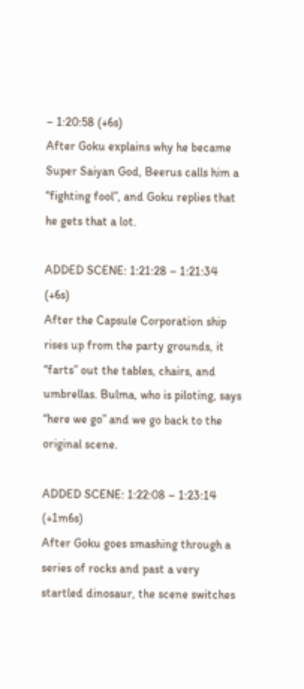– 1:20:58 (+6s)
After Goku explains why he became Super Saiyan God, Beerus calls him a “fighting fool”, and Goku replies that he gets that a lot.

ADDED SCENE: 1:21:28 – 1:21:34 (+6s)
After the Capsule Corporation ship rises up from the party grounds, it “farts” out the tables, chairs, and umbrellas. Bulma, who is piloting, says “here we go” and we go back to the original scene.

ADDED SCENE: 1:22:08 – 1:23:14 (+1m6s)
After Goku goes smashing through a series of rocks and past a very startled dinosaur, the scene switches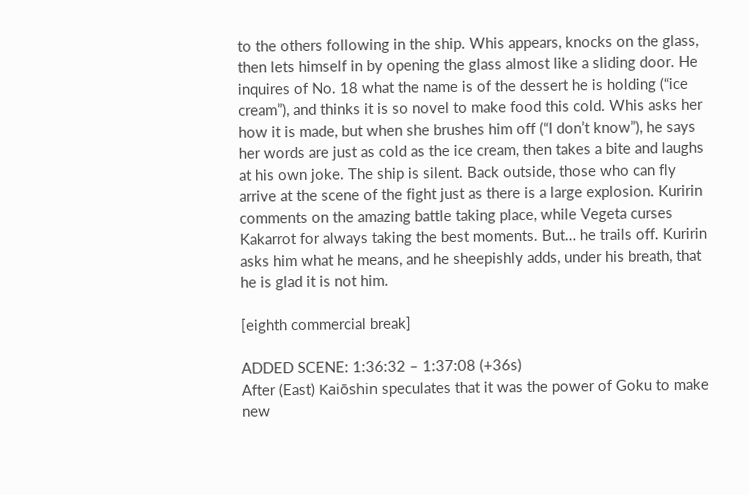to the others following in the ship. Whis appears, knocks on the glass, then lets himself in by opening the glass almost like a sliding door. He inquires of No. 18 what the name is of the dessert he is holding (“ice cream”), and thinks it is so novel to make food this cold. Whis asks her how it is made, but when she brushes him off (“I don’t know”), he says her words are just as cold as the ice cream, then takes a bite and laughs at his own joke. The ship is silent. Back outside, those who can fly arrive at the scene of the fight just as there is a large explosion. Kuririn comments on the amazing battle taking place, while Vegeta curses Kakarrot for always taking the best moments. But… he trails off. Kuririn asks him what he means, and he sheepishly adds, under his breath, that he is glad it is not him.

[eighth commercial break]

ADDED SCENE: 1:36:32 – 1:37:08 (+36s)
After (East) Kaiōshin speculates that it was the power of Goku to make new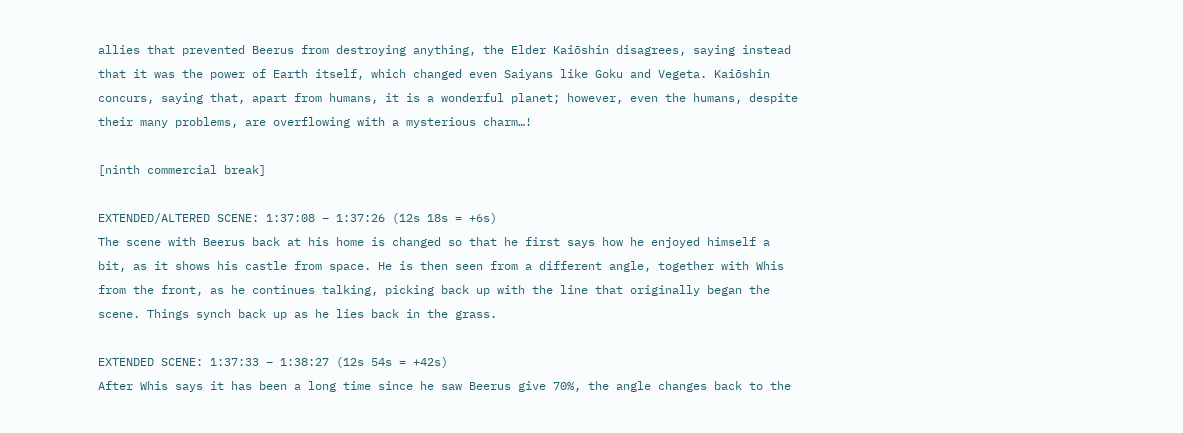allies that prevented Beerus from destroying anything, the Elder Kaiōshin disagrees, saying instead that it was the power of Earth itself, which changed even Saiyans like Goku and Vegeta. Kaiōshin concurs, saying that, apart from humans, it is a wonderful planet; however, even the humans, despite their many problems, are overflowing with a mysterious charm…!

[ninth commercial break]

EXTENDED/ALTERED SCENE: 1:37:08 – 1:37:26 (12s 18s = +6s)
The scene with Beerus back at his home is changed so that he first says how he enjoyed himself a bit, as it shows his castle from space. He is then seen from a different angle, together with Whis from the front, as he continues talking, picking back up with the line that originally began the scene. Things synch back up as he lies back in the grass.

EXTENDED SCENE: 1:37:33 – 1:38:27 (12s 54s = +42s)
After Whis says it has been a long time since he saw Beerus give 70%, the angle changes back to the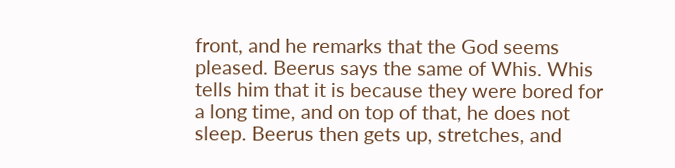front, and he remarks that the God seems pleased. Beerus says the same of Whis. Whis tells him that it is because they were bored for a long time, and on top of that, he does not sleep. Beerus then gets up, stretches, and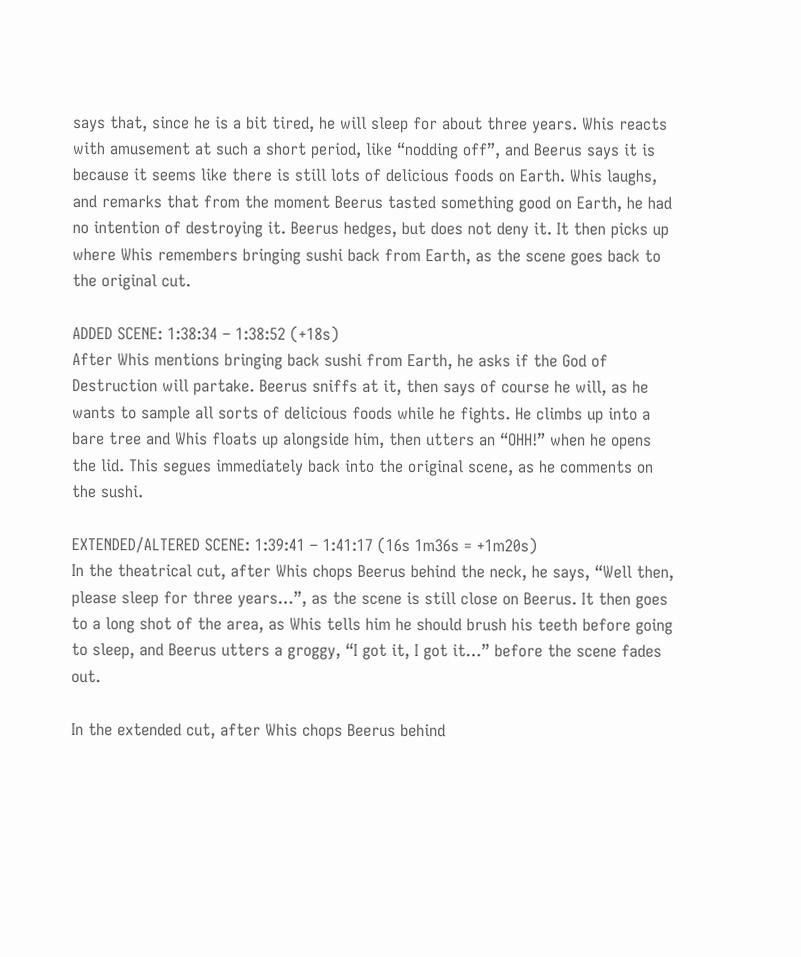says that, since he is a bit tired, he will sleep for about three years. Whis reacts with amusement at such a short period, like “nodding off”, and Beerus says it is because it seems like there is still lots of delicious foods on Earth. Whis laughs, and remarks that from the moment Beerus tasted something good on Earth, he had no intention of destroying it. Beerus hedges, but does not deny it. It then picks up where Whis remembers bringing sushi back from Earth, as the scene goes back to the original cut.

ADDED SCENE: 1:38:34 – 1:38:52 (+18s)
After Whis mentions bringing back sushi from Earth, he asks if the God of Destruction will partake. Beerus sniffs at it, then says of course he will, as he wants to sample all sorts of delicious foods while he fights. He climbs up into a bare tree and Whis floats up alongside him, then utters an “OHH!” when he opens the lid. This segues immediately back into the original scene, as he comments on the sushi.

EXTENDED/ALTERED SCENE: 1:39:41 – 1:41:17 (16s 1m36s = +1m20s)
In the theatrical cut, after Whis chops Beerus behind the neck, he says, “Well then, please sleep for three years…”, as the scene is still close on Beerus. It then goes to a long shot of the area, as Whis tells him he should brush his teeth before going to sleep, and Beerus utters a groggy, “I got it, I got it…” before the scene fades out.

In the extended cut, after Whis chops Beerus behind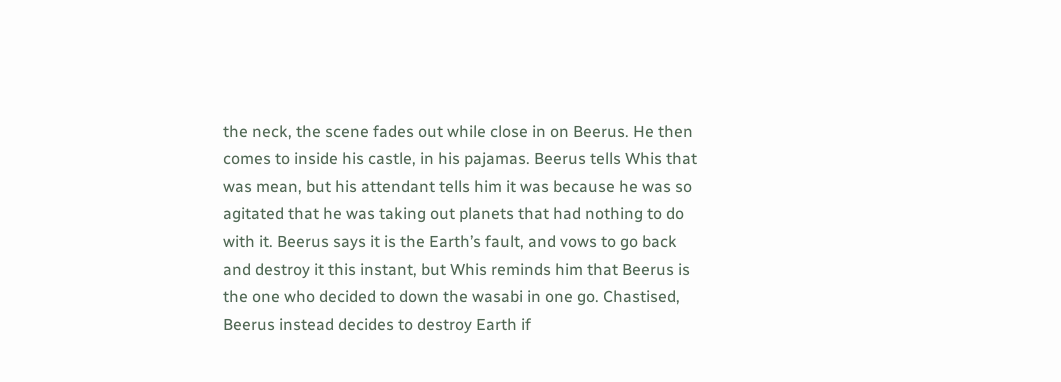the neck, the scene fades out while close in on Beerus. He then comes to inside his castle, in his pajamas. Beerus tells Whis that was mean, but his attendant tells him it was because he was so agitated that he was taking out planets that had nothing to do with it. Beerus says it is the Earth’s fault, and vows to go back and destroy it this instant, but Whis reminds him that Beerus is the one who decided to down the wasabi in one go. Chastised, Beerus instead decides to destroy Earth if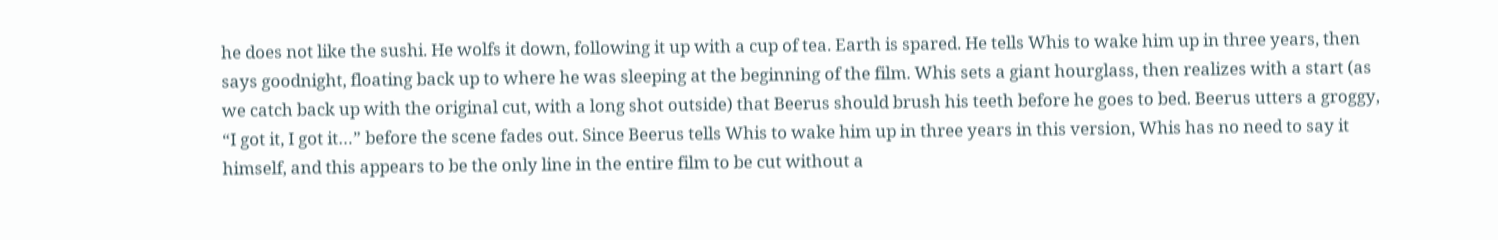he does not like the sushi. He wolfs it down, following it up with a cup of tea. Earth is spared. He tells Whis to wake him up in three years, then says goodnight, floating back up to where he was sleeping at the beginning of the film. Whis sets a giant hourglass, then realizes with a start (as we catch back up with the original cut, with a long shot outside) that Beerus should brush his teeth before he goes to bed. Beerus utters a groggy, “I got it, I got it…” before the scene fades out. Since Beerus tells Whis to wake him up in three years in this version, Whis has no need to say it himself, and this appears to be the only line in the entire film to be cut without a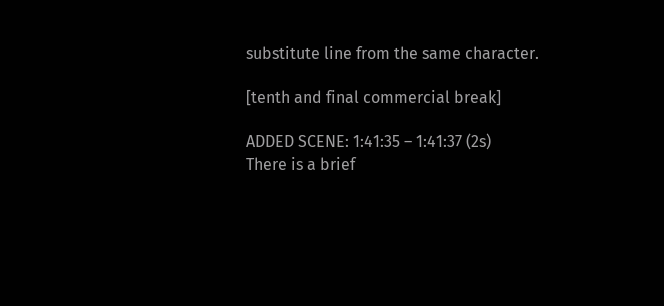substitute line from the same character.

[tenth and final commercial break]

ADDED SCENE: 1:41:35 – 1:41:37 (2s)
There is a brief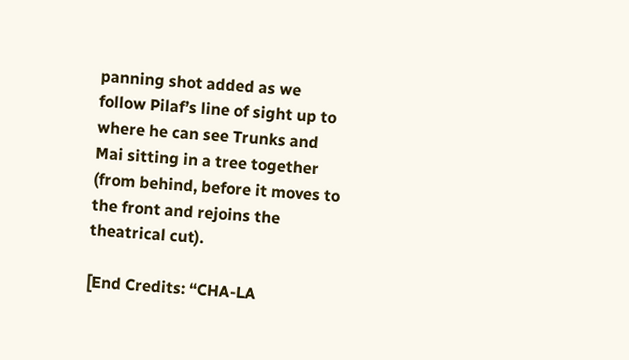panning shot added as we follow Pilaf’s line of sight up to where he can see Trunks and Mai sitting in a tree together (from behind, before it moves to the front and rejoins the theatrical cut).

[End Credits: “CHA-LA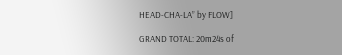HEAD-CHA-LA” by FLOW]

GRAND TOTAL: 20m24s of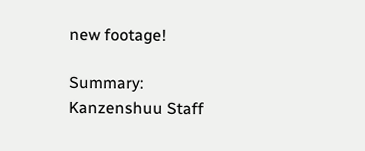new footage!

Summary: Kanzenshuu Staff